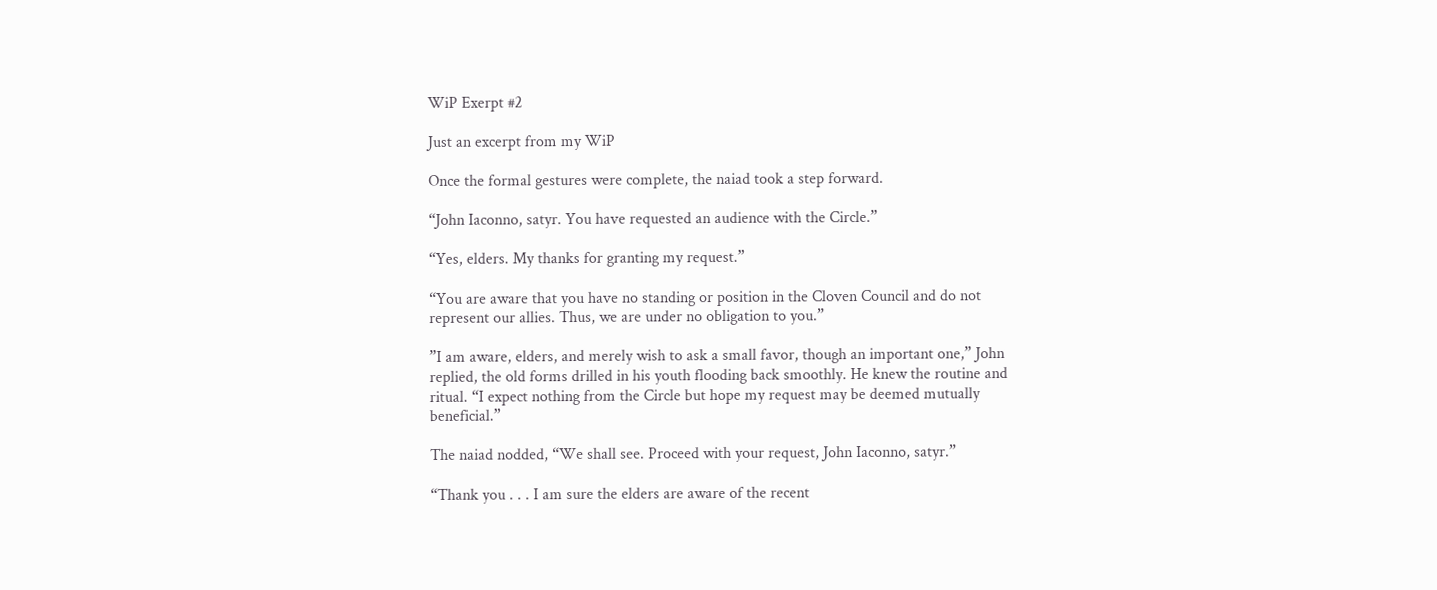WiP Exerpt #2

Just an excerpt from my WiP

Once the formal gestures were complete, the naiad took a step forward.

“John Iaconno, satyr. You have requested an audience with the Circle.”

“Yes, elders. My thanks for granting my request.”

“You are aware that you have no standing or position in the Cloven Council and do not represent our allies. Thus, we are under no obligation to you.”

”I am aware, elders, and merely wish to ask a small favor, though an important one,” John replied, the old forms drilled in his youth flooding back smoothly. He knew the routine and ritual. “I expect nothing from the Circle but hope my request may be deemed mutually beneficial.”

The naiad nodded, “We shall see. Proceed with your request, John Iaconno, satyr.”

“Thank you . . . I am sure the elders are aware of the recent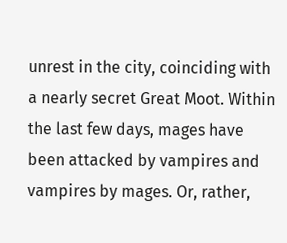unrest in the city, coinciding with a nearly secret Great Moot. Within the last few days, mages have been attacked by vampires and vampires by mages. Or, rather,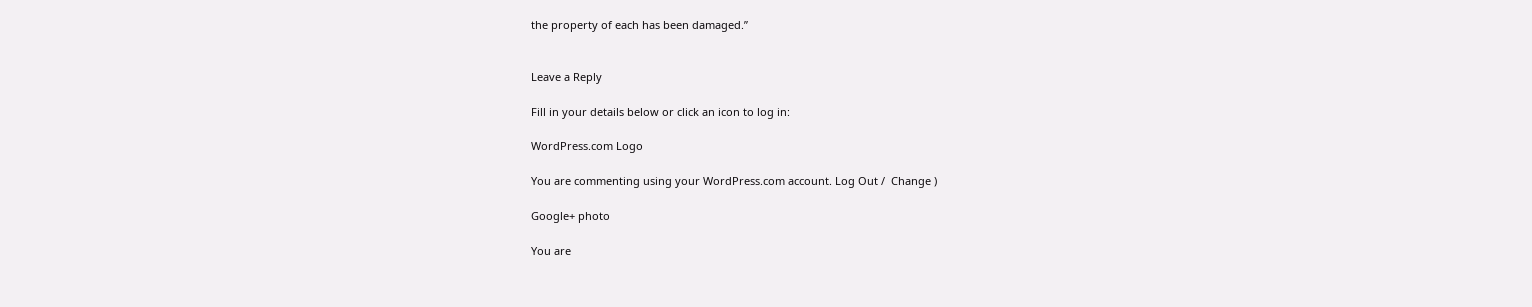the property of each has been damaged.”


Leave a Reply

Fill in your details below or click an icon to log in:

WordPress.com Logo

You are commenting using your WordPress.com account. Log Out /  Change )

Google+ photo

You are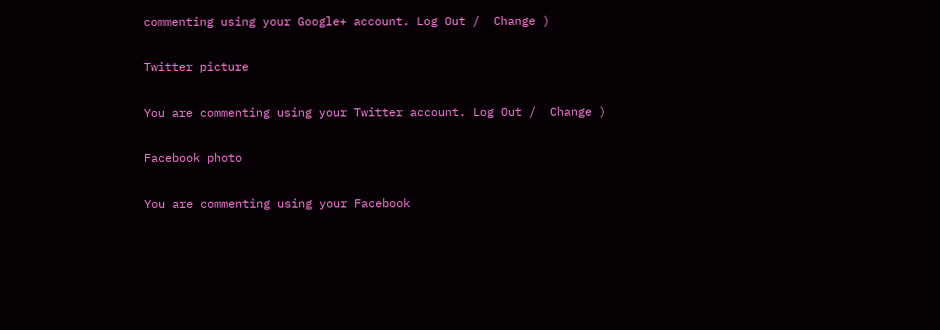commenting using your Google+ account. Log Out /  Change )

Twitter picture

You are commenting using your Twitter account. Log Out /  Change )

Facebook photo

You are commenting using your Facebook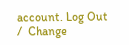account. Log Out /  Change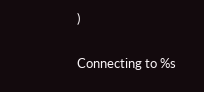)


Connecting to %s